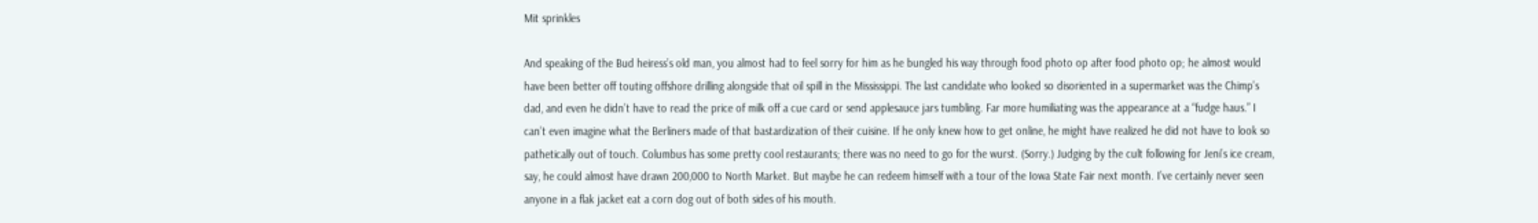Mit sprinkles

And speaking of the Bud heiress’s old man, you almost had to feel sorry for him as he bungled his way through food photo op after food photo op; he almost would have been better off touting offshore drilling alongside that oil spill in the Mississippi. The last candidate who looked so disoriented in a supermarket was the Chimp’s dad, and even he didn’t have to read the price of milk off a cue card or send applesauce jars tumbling. Far more humiliating was the appearance at a “fudge haus.” I can’t even imagine what the Berliners made of that bastardization of their cuisine. If he only knew how to get online, he might have realized he did not have to look so pathetically out of touch. Columbus has some pretty cool restaurants; there was no need to go for the wurst. (Sorry.) Judging by the cult following for Jeni’s ice cream, say, he could almost have drawn 200,000 to North Market. But maybe he can redeem himself with a tour of the Iowa State Fair next month. I’ve certainly never seen anyone in a flak jacket eat a corn dog out of both sides of his mouth.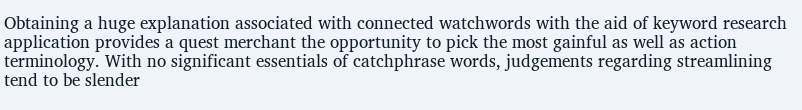Obtaining a huge explanation associated with connected watchwords with the aid of keyword research application provides a quest merchant the opportunity to pick the most gainful as well as action terminology. With no significant essentials of catchphrase words, judgements regarding streamlining tend to be slender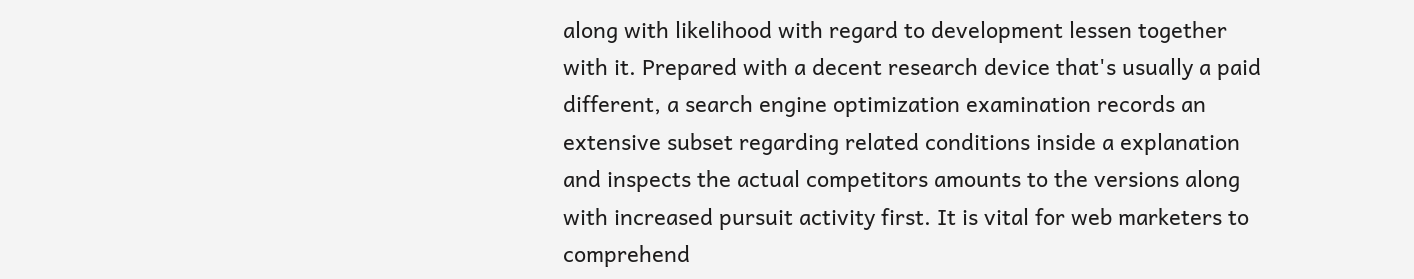along with likelihood with regard to development lessen together with it. Prepared with a decent research device that's usually a paid different, a search engine optimization examination records an extensive subset regarding related conditions inside a explanation and inspects the actual competitors amounts to the versions along with increased pursuit activity first. It is vital for web marketers to comprehend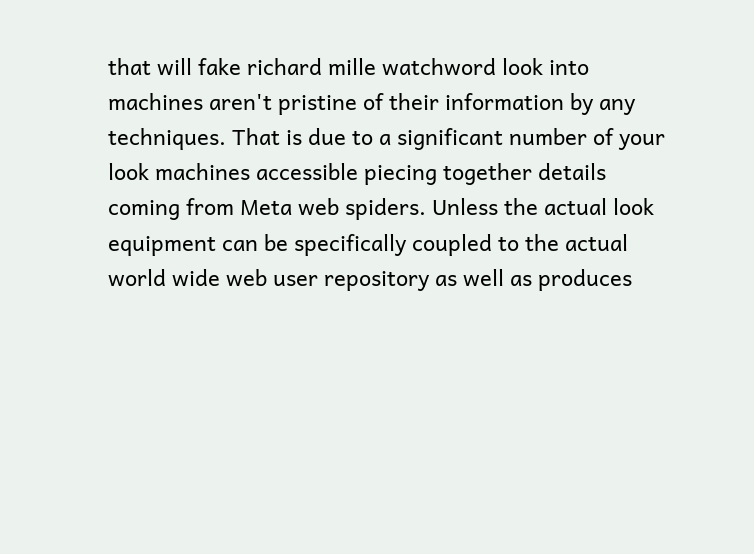that will fake richard mille watchword look into machines aren't pristine of their information by any techniques. That is due to a significant number of your look machines accessible piecing together details coming from Meta web spiders. Unless the actual look equipment can be specifically coupled to the actual world wide web user repository as well as produces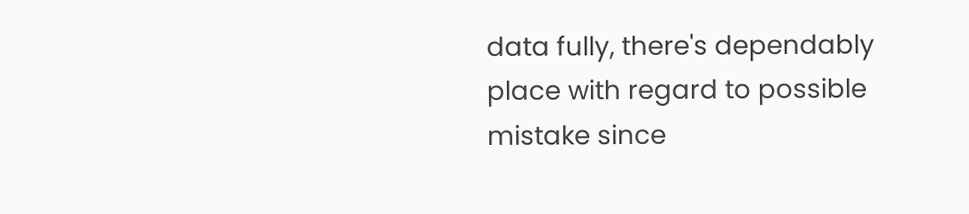data fully, there's dependably place with regard to possible mistake since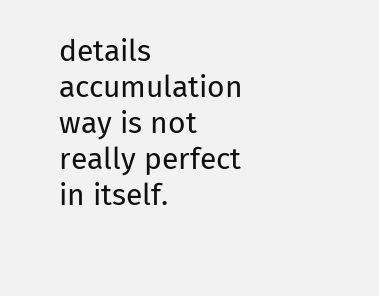details accumulation way is not really perfect in itself.